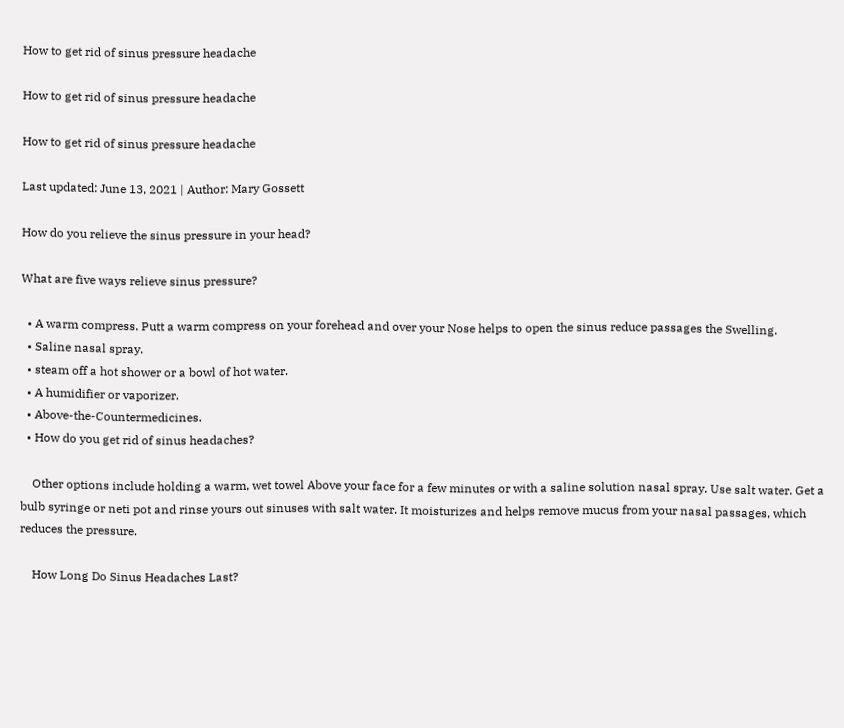How to get rid of sinus pressure headache

How to get rid of sinus pressure headache

How to get rid of sinus pressure headache

Last updated: June 13, 2021 | Author: Mary Gossett

How do you relieve the sinus pressure in your head?

What are five ways relieve sinus pressure?

  • A warm compress. Putt a warm compress on your forehead and over your Nose helps to open the sinus reduce passages the Swelling.
  • Saline nasal spray.
  • steam off a hot shower or a bowl of hot water.
  • A humidifier or vaporizer.
  • Above-the-Countermedicines.
  • How do you get rid of sinus headaches?

    Other options include holding a warm, wet towel Above your face for a few minutes or with a saline solution nasal spray. Use salt water. Get a bulb syringe or neti pot and rinse yours out sinuses with salt water. It moisturizes and helps remove mucus from your nasal passages, which reduces the pressure.

    How Long Do Sinus Headaches Last?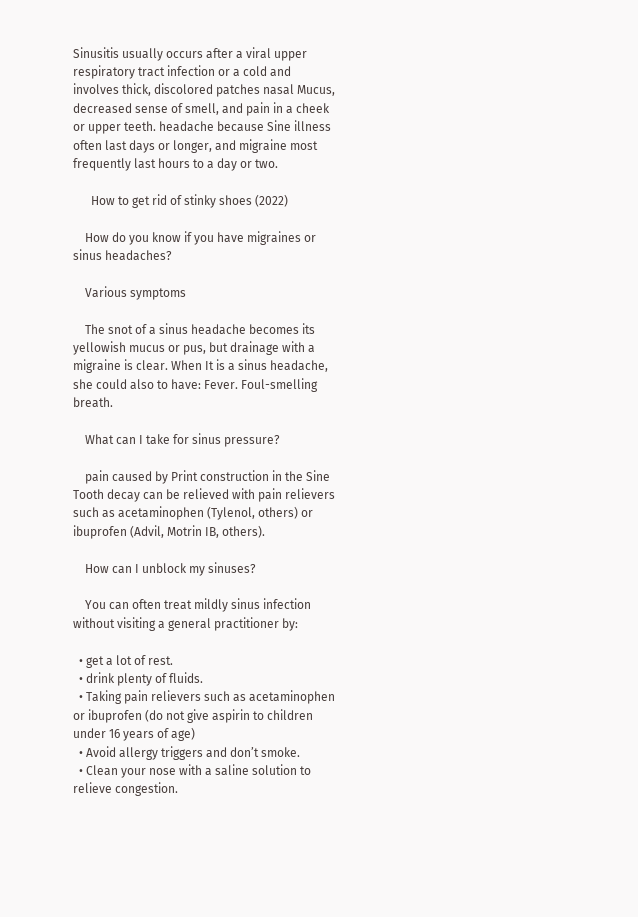Sinusitis usually occurs after a viral upper respiratory tract infection or a cold and involves thick, discolored patches nasal Mucus, decreased sense of smell, and pain in a cheek or upper teeth. headache because Sine illness often last days or longer, and migraine most frequently last hours to a day or two.

      How to get rid of stinky shoes (2022)

    How do you know if you have migraines or sinus headaches?

    Various symptoms

    The snot of a sinus headache becomes its yellowish mucus or pus, but drainage with a migraine is clear. When It is a sinus headache, she could also to have: Fever. Foul-smelling breath.

    What can I take for sinus pressure?

    pain caused by Print construction in the Sine Tooth decay can be relieved with pain relievers such as acetaminophen (Tylenol, others) or ibuprofen (Advil, Motrin IB, others).

    How can I unblock my sinuses?

    You can often treat mildly sinus infection without visiting a general practitioner by:

  • get a lot of rest.
  • drink plenty of fluids.
  • Taking pain relievers such as acetaminophen or ibuprofen (do not give aspirin to children under 16 years of age)
  • Avoid allergy triggers and don’t smoke.
  • Clean your nose with a saline solution to relieve congestion.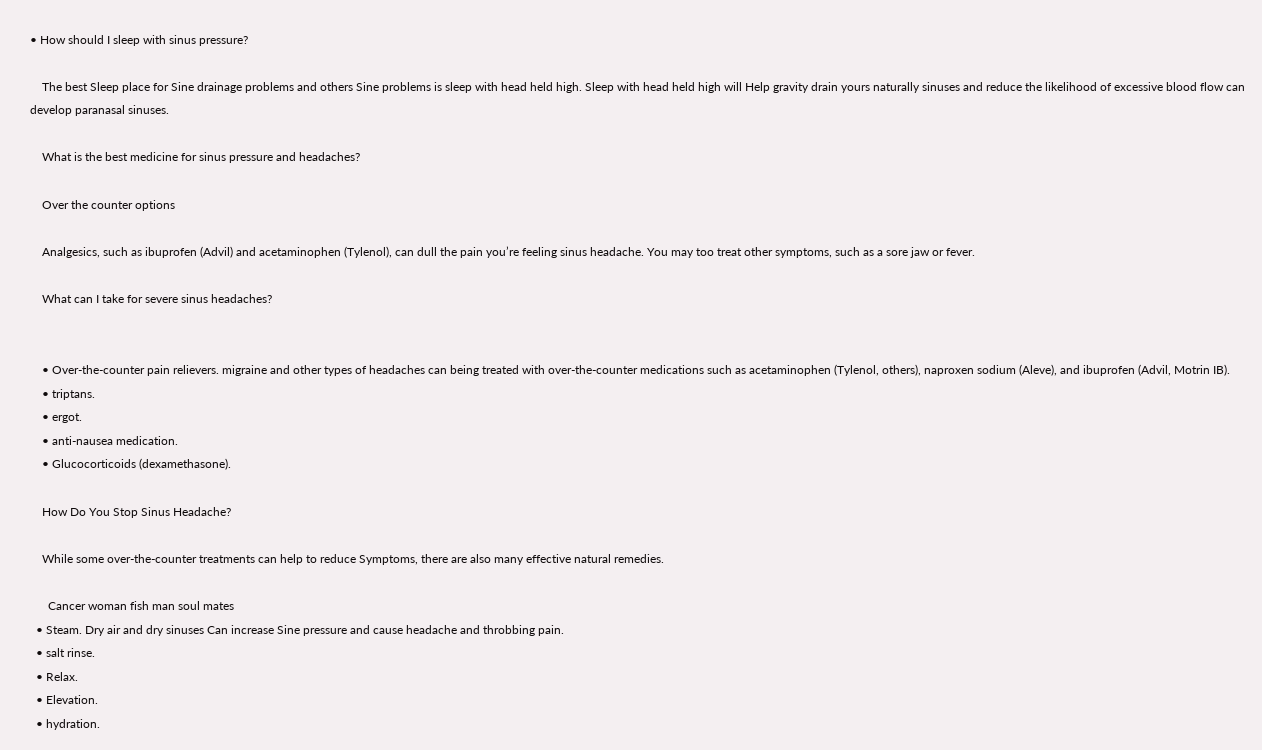• How should I sleep with sinus pressure?

    The best Sleep place for Sine drainage problems and others Sine problems is sleep with head held high. Sleep with head held high will Help gravity drain yours naturally sinuses and reduce the likelihood of excessive blood flow can develop paranasal sinuses.

    What is the best medicine for sinus pressure and headaches?

    Over the counter options

    Analgesics, such as ibuprofen (Advil) and acetaminophen (Tylenol), can dull the pain you’re feeling sinus headache. You may too treat other symptoms, such as a sore jaw or fever.

    What can I take for severe sinus headaches?


    • Over-the-counter pain relievers. migraine and other types of headaches can being treated with over-the-counter medications such as acetaminophen (Tylenol, others), naproxen sodium (Aleve), and ibuprofen (Advil, Motrin IB).
    • triptans.
    • ergot.
    • anti-nausea medication.
    • Glucocorticoids (dexamethasone).

    How Do You Stop Sinus Headache?

    While some over-the-counter treatments can help to reduce Symptoms, there are also many effective natural remedies.

      Cancer woman fish man soul mates
  • Steam. Dry air and dry sinuses Can increase Sine pressure and cause headache and throbbing pain.
  • salt rinse.
  • Relax.
  • Elevation.
  • hydration.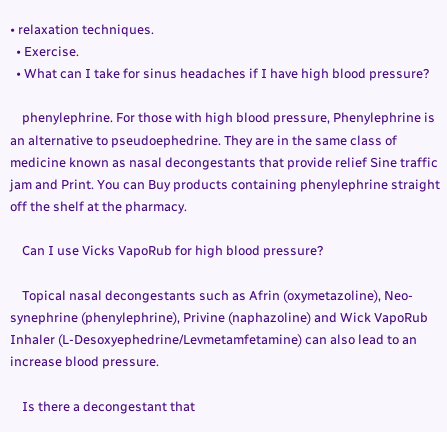• relaxation techniques.
  • Exercise.
  • What can I take for sinus headaches if I have high blood pressure?

    phenylephrine. For those with high blood pressure, Phenylephrine is an alternative to pseudoephedrine. They are in the same class of medicine known as nasal decongestants that provide relief Sine traffic jam and Print. You can Buy products containing phenylephrine straight off the shelf at the pharmacy.

    Can I use Vicks VapoRub for high blood pressure?

    Topical nasal decongestants such as Afrin (oxymetazoline), Neo-synephrine (phenylephrine), Privine (naphazoline) and Wick VapoRub Inhaler (L-Desoxyephedrine/Levmetamfetamine) can also lead to an increase blood pressure.

    Is there a decongestant that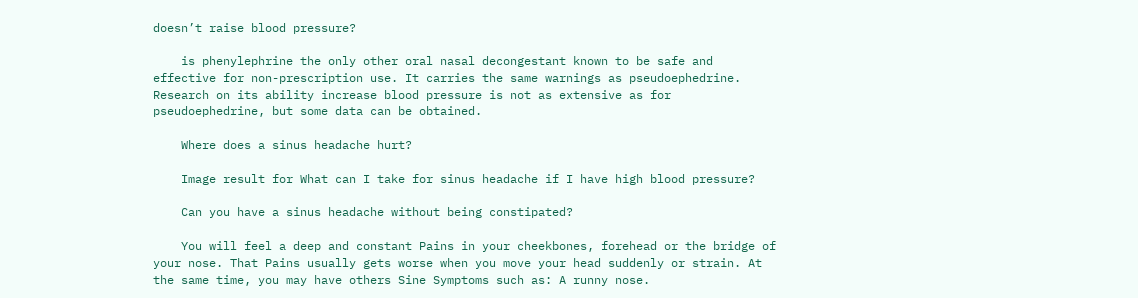doesn’t raise blood pressure?

    is phenylephrine the only other oral nasal decongestant known to be safe and effective for non-prescription use. It carries the same warnings as pseudoephedrine. Research on its ability increase blood pressure is not as extensive as for pseudoephedrine, but some data can be obtained.

    Where does a sinus headache hurt?

    Image result for What can I take for sinus headache if I have high blood pressure?

    Can you have a sinus headache without being constipated?

    You will feel a deep and constant Pains in your cheekbones, forehead or the bridge of your nose. That Pains usually gets worse when you move your head suddenly or strain. At the same time, you may have others Sine Symptoms such as: A runny nose.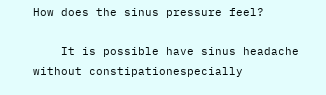How does the sinus pressure feel?

    It is possible have sinus headache without constipationespecially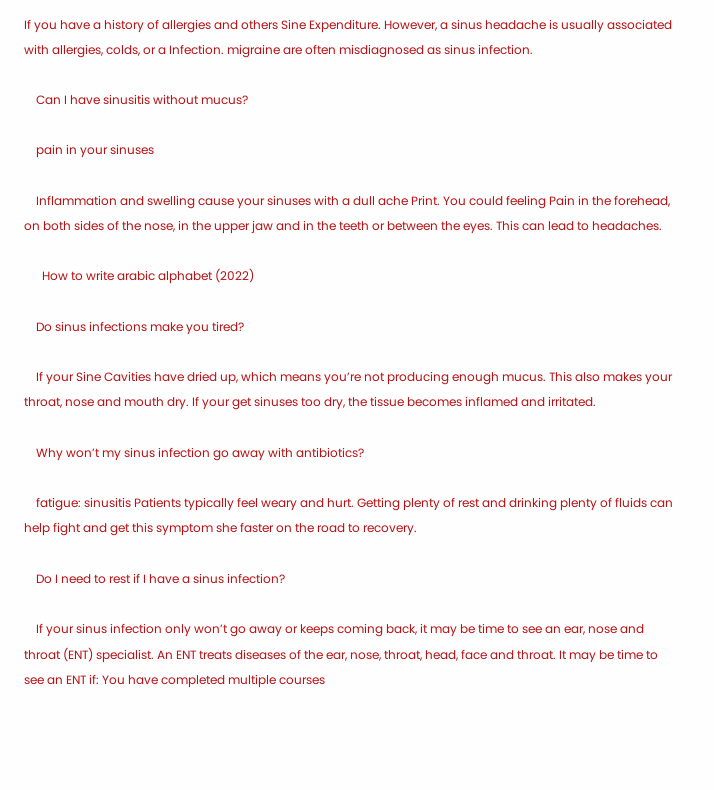If you have a history of allergies and others Sine Expenditure. However, a sinus headache is usually associated with allergies, colds, or a Infection. migraine are often misdiagnosed as sinus infection.

    Can I have sinusitis without mucus?

    pain in your sinuses

    Inflammation and swelling cause your sinuses with a dull ache Print. You could feeling Pain in the forehead, on both sides of the nose, in the upper jaw and in the teeth or between the eyes. This can lead to headaches.

      How to write arabic alphabet (2022)

    Do sinus infections make you tired?

    If your Sine Cavities have dried up, which means you’re not producing enough mucus. This also makes your throat, nose and mouth dry. If your get sinuses too dry, the tissue becomes inflamed and irritated.

    Why won’t my sinus infection go away with antibiotics?

    fatigue: sinusitis Patients typically feel weary and hurt. Getting plenty of rest and drinking plenty of fluids can help fight and get this symptom she faster on the road to recovery.

    Do I need to rest if I have a sinus infection?

    If your sinus infection only won’t go away or keeps coming back, it may be time to see an ear, nose and throat (ENT) specialist. An ENT treats diseases of the ear, nose, throat, head, face and throat. It may be time to see an ENT if: You have completed multiple courses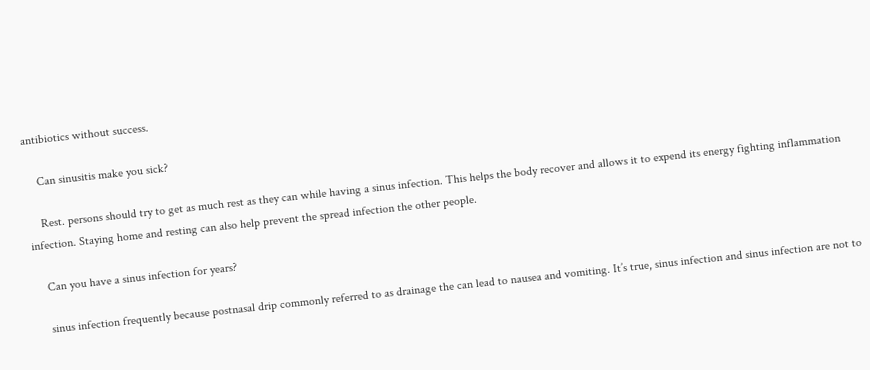antibiotics without success.

    Can sinusitis make you sick?

    Rest. persons should try to get as much rest as they can while having a sinus infection. This helps the body recover and allows it to expend its energy fighting inflammation infection. Staying home and resting can also help prevent the spread infection the other people.

    Can you have a sinus infection for years?

    sinus infection frequently because postnasal drip commonly referred to as drainage the can lead to nausea and vomiting. It’s true, sinus infection and sinus infection are not to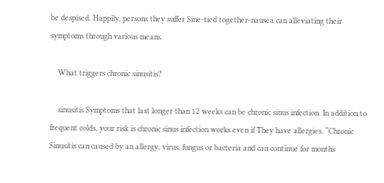be despised. Happily, persons they suffer Sine-tied together-nausea can alleviating their symptoms through various means.

    What triggers chronic sinusitis?

    sinusitis Symptoms that last longer than 12 weeks can be chronic sinus infection. In addition to frequent colds, your risk is chronic sinus infection works even if They have allergies. “Chronic Sinusitis can caused by an allergy, virus, fungus or bacteria and can continue for months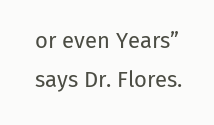or even Years” says Dr. Flores.